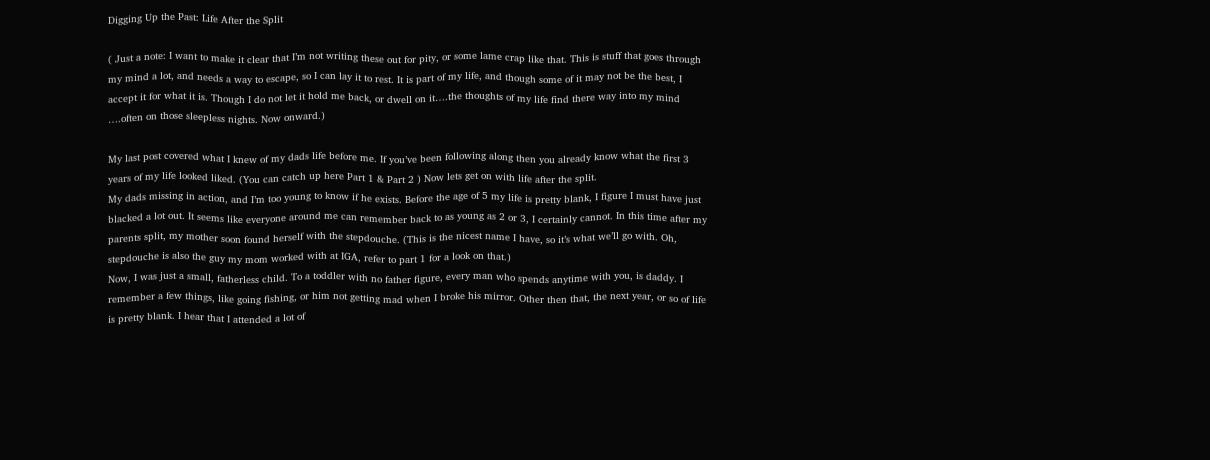Digging Up the Past: Life After the Split

( Just a note: I want to make it clear that I’m not writing these out for pity, or some lame crap like that. This is stuff that goes through my mind a lot, and needs a way to escape, so I can lay it to rest. It is part of my life, and though some of it may not be the best, I accept it for what it is. Though I do not let it hold me back, or dwell on it….the thoughts of my life find there way into my mind ….often on those sleepless nights. Now onward.)

My last post covered what I knew of my dads life before me. If you’ve been following along then you already know what the first 3 years of my life looked liked. (You can catch up here Part 1 & Part 2 ) Now lets get on with life after the split.
My dads missing in action, and I’m too young to know if he exists. Before the age of 5 my life is pretty blank, I figure I must have just blacked a lot out. It seems like everyone around me can remember back to as young as 2 or 3, I certainly cannot. In this time after my parents split, my mother soon found herself with the stepdouche. (This is the nicest name I have, so it’s what we’ll go with. Oh, stepdouche is also the guy my mom worked with at IGA, refer to part 1 for a look on that.)
Now, I was just a small, fatherless child. To a toddler with no father figure, every man who spends anytime with you, is daddy. I remember a few things, like going fishing, or him not getting mad when I broke his mirror. Other then that, the next year, or so of life is pretty blank. I hear that I attended a lot of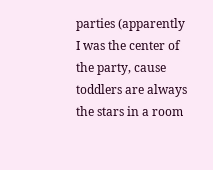parties (apparently I was the center of the party, cause toddlers are always the stars in a room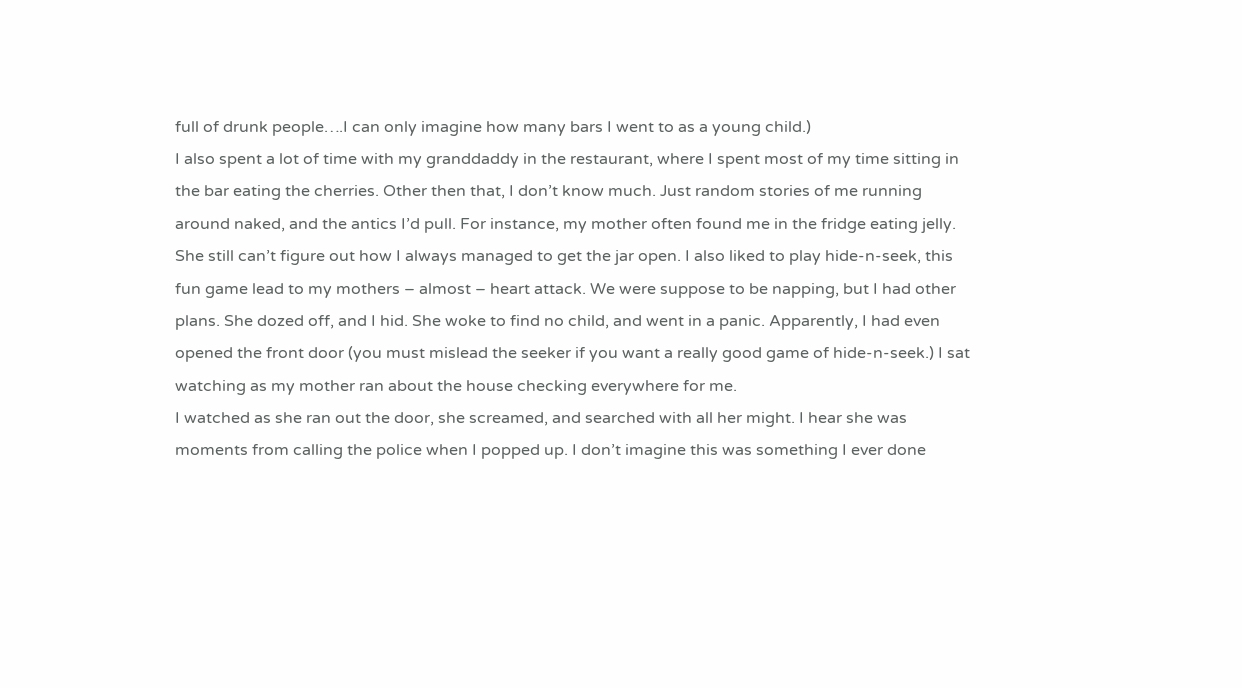full of drunk people….I can only imagine how many bars I went to as a young child.)
I also spent a lot of time with my granddaddy in the restaurant, where I spent most of my time sitting in the bar eating the cherries. Other then that, I don’t know much. Just random stories of me running around naked, and the antics I’d pull. For instance, my mother often found me in the fridge eating jelly. She still can’t figure out how I always managed to get the jar open. I also liked to play hide-n-seek, this fun game lead to my mothers – almost – heart attack. We were suppose to be napping, but I had other plans. She dozed off, and I hid. She woke to find no child, and went in a panic. Apparently, I had even opened the front door (you must mislead the seeker if you want a really good game of hide-n-seek.) I sat watching as my mother ran about the house checking everywhere for me.
I watched as she ran out the door, she screamed, and searched with all her might. I hear she was moments from calling the police when I popped up. I don’t imagine this was something I ever done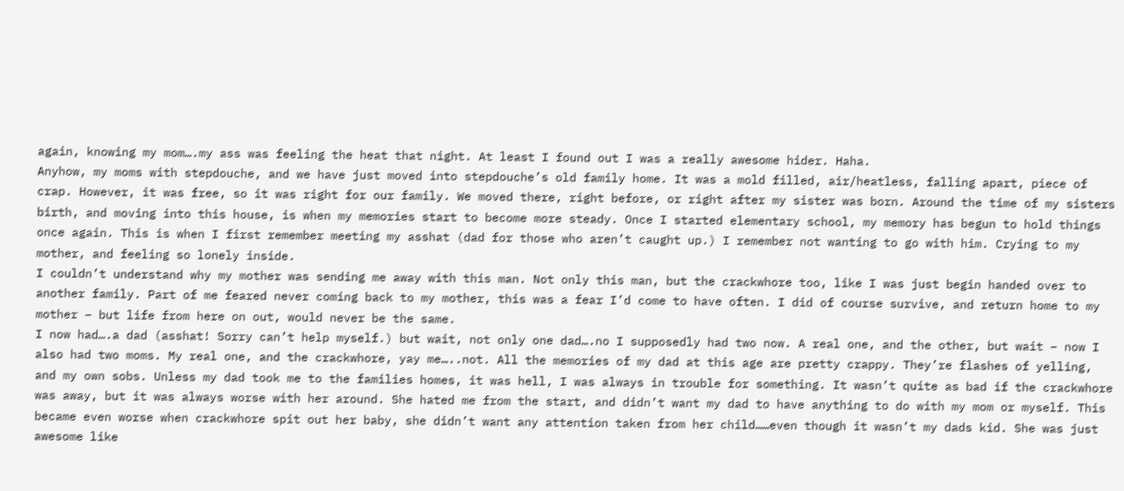again, knowing my mom….my ass was feeling the heat that night. At least I found out I was a really awesome hider. Haha.
Anyhow, my moms with stepdouche, and we have just moved into stepdouche’s old family home. It was a mold filled, air/heatless, falling apart, piece of crap. However, it was free, so it was right for our family. We moved there, right before, or right after my sister was born. Around the time of my sisters birth, and moving into this house, is when my memories start to become more steady. Once I started elementary school, my memory has begun to hold things once again. This is when I first remember meeting my asshat (dad for those who aren’t caught up.) I remember not wanting to go with him. Crying to my mother, and feeling so lonely inside.
I couldn’t understand why my mother was sending me away with this man. Not only this man, but the crackwhore too, like I was just begin handed over to another family. Part of me feared never coming back to my mother, this was a fear I’d come to have often. I did of course survive, and return home to my mother – but life from here on out, would never be the same.
I now had….a dad (asshat! Sorry can’t help myself.) but wait, not only one dad….no I supposedly had two now. A real one, and the other, but wait – now I also had two moms. My real one, and the crackwhore, yay me…..not. All the memories of my dad at this age are pretty crappy. They’re flashes of yelling, and my own sobs. Unless my dad took me to the families homes, it was hell, I was always in trouble for something. It wasn’t quite as bad if the crackwhore was away, but it was always worse with her around. She hated me from the start, and didn’t want my dad to have anything to do with my mom or myself. This became even worse when crackwhore spit out her baby, she didn’t want any attention taken from her child……even though it wasn’t my dads kid. She was just awesome like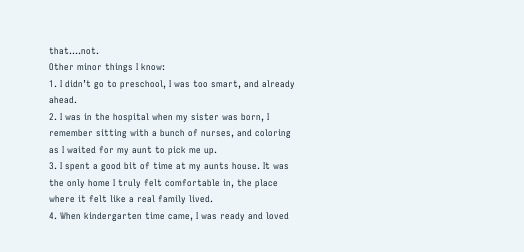that….not.
Other minor things I know:
1. I didn’t go to preschool, I was too smart, and already ahead.
2. I was in the hospital when my sister was born, I remember sitting with a bunch of nurses, and coloring as I waited for my aunt to pick me up.
3. I spent a good bit of time at my aunts house. It was the only home I truly felt comfortable in, the place where it felt like a real family lived.
4. When kindergarten time came, I was ready and loved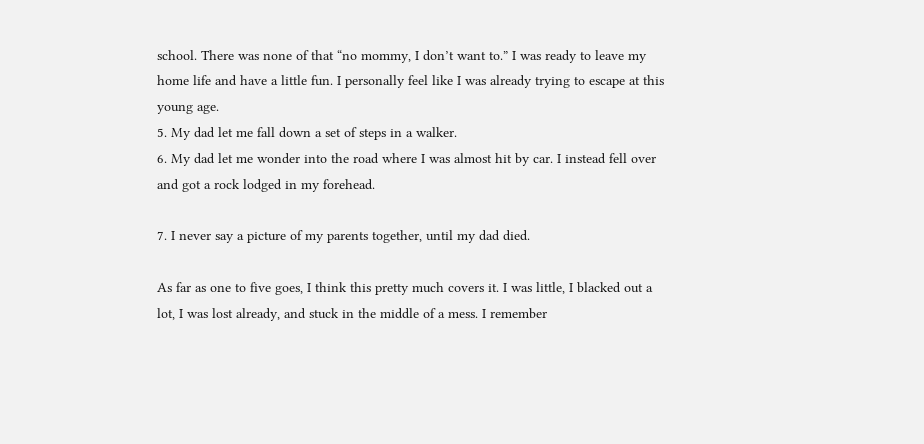school. There was none of that “no mommy, I don’t want to.” I was ready to leave my home life and have a little fun. I personally feel like I was already trying to escape at this young age.
5. My dad let me fall down a set of steps in a walker.
6. My dad let me wonder into the road where I was almost hit by car. I instead fell over and got a rock lodged in my forehead.

7. I never say a picture of my parents together, until my dad died.

As far as one to five goes, I think this pretty much covers it. I was little, I blacked out a lot, I was lost already, and stuck in the middle of a mess. I remember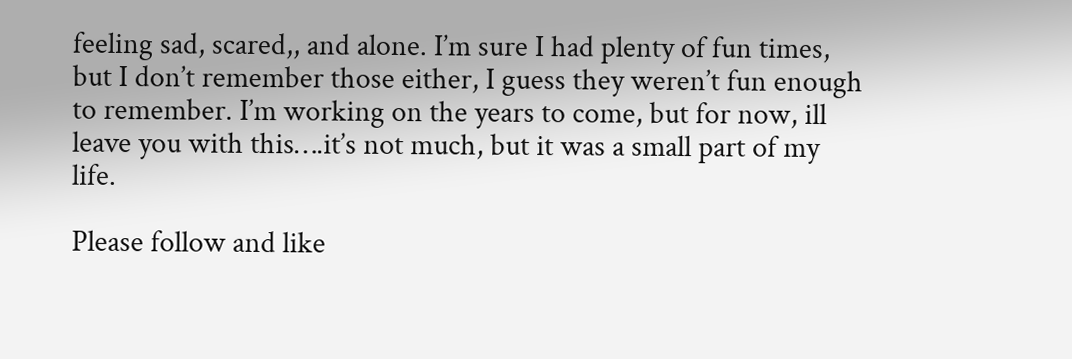feeling sad, scared,, and alone. I’m sure I had plenty of fun times, but I don’t remember those either, I guess they weren’t fun enough to remember. I’m working on the years to come, but for now, ill leave you with this….it’s not much, but it was a small part of my life.

Please follow and like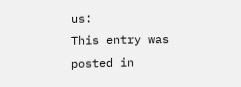us:
This entry was posted in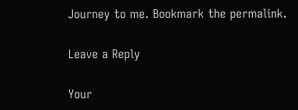Journey to me. Bookmark the permalink.

Leave a Reply

Your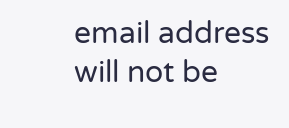email address will not be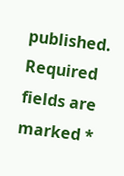published. Required fields are marked *